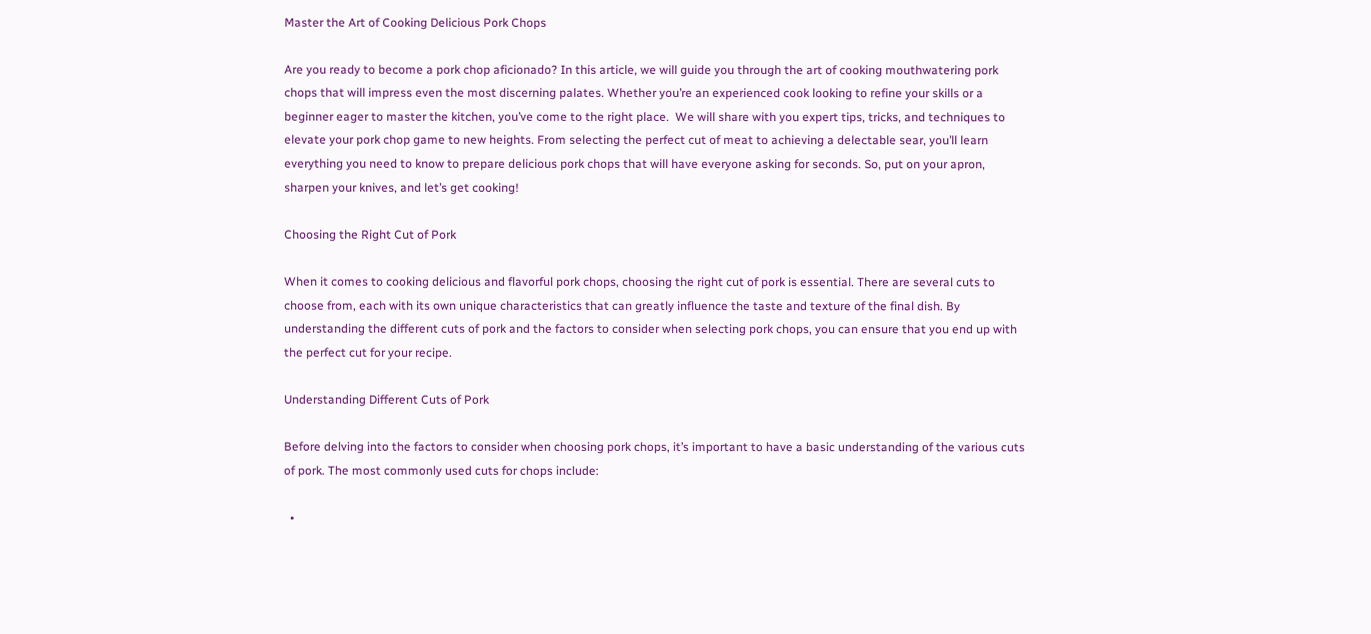Master the Art of Cooking Delicious Pork Chops

Are you ready to become a pork chop aficionado? In this article, we will guide you through the art of cooking mouthwatering pork chops that will impress even the most discerning palates. Whether you’re an experienced cook looking to refine your skills or a beginner eager to master the kitchen, you’ve come to the right place.  We will share with you expert tips, tricks, and techniques to elevate your pork chop game to new heights. From selecting the perfect cut of meat to achieving a delectable sear, you’ll learn everything you need to know to prepare delicious pork chops that will have everyone asking for seconds. So, put on your apron, sharpen your knives, and let’s get cooking!

Choosing the Right Cut of Pork

When it comes to cooking delicious and flavorful pork chops, choosing the right cut of pork is essential. There are several cuts to choose from, each with its own unique characteristics that can greatly influence the taste and texture of the final dish. By understanding the different cuts of pork and the factors to consider when selecting pork chops, you can ensure that you end up with the perfect cut for your recipe.

Understanding Different Cuts of Pork

Before delving into the factors to consider when choosing pork chops, it’s important to have a basic understanding of the various cuts of pork. The most commonly used cuts for chops include:

  •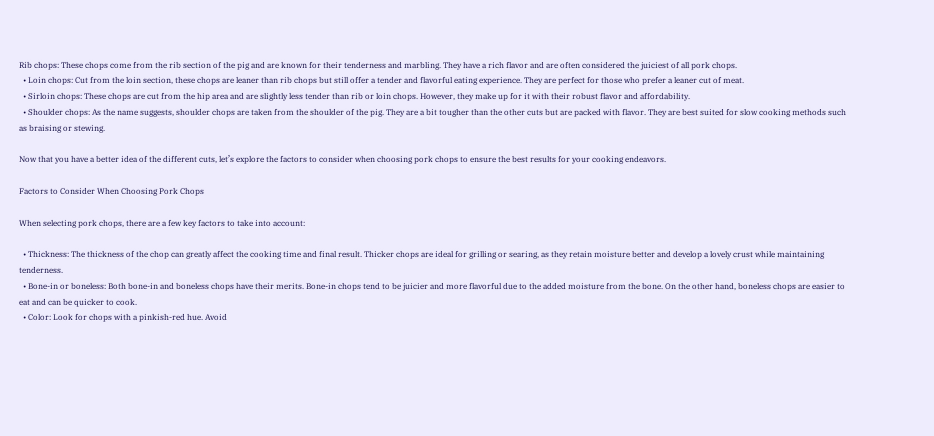Rib chops: These chops come from the rib section of the pig and are known for their tenderness and marbling. They have a rich flavor and are often considered the juiciest of all pork chops.
  • Loin chops: Cut from the loin section, these chops are leaner than rib chops but still offer a tender and flavorful eating experience. They are perfect for those who prefer a leaner cut of meat.
  • Sirloin chops: These chops are cut from the hip area and are slightly less tender than rib or loin chops. However, they make up for it with their robust flavor and affordability.
  • Shoulder chops: As the name suggests, shoulder chops are taken from the shoulder of the pig. They are a bit tougher than the other cuts but are packed with flavor. They are best suited for slow cooking methods such as braising or stewing.

Now that you have a better idea of the different cuts, let’s explore the factors to consider when choosing pork chops to ensure the best results for your cooking endeavors.

Factors to Consider When Choosing Pork Chops

When selecting pork chops, there are a few key factors to take into account:

  • Thickness: The thickness of the chop can greatly affect the cooking time and final result. Thicker chops are ideal for grilling or searing, as they retain moisture better and develop a lovely crust while maintaining tenderness.
  • Bone-in or boneless: Both bone-in and boneless chops have their merits. Bone-in chops tend to be juicier and more flavorful due to the added moisture from the bone. On the other hand, boneless chops are easier to eat and can be quicker to cook.
  • Color: Look for chops with a pinkish-red hue. Avoid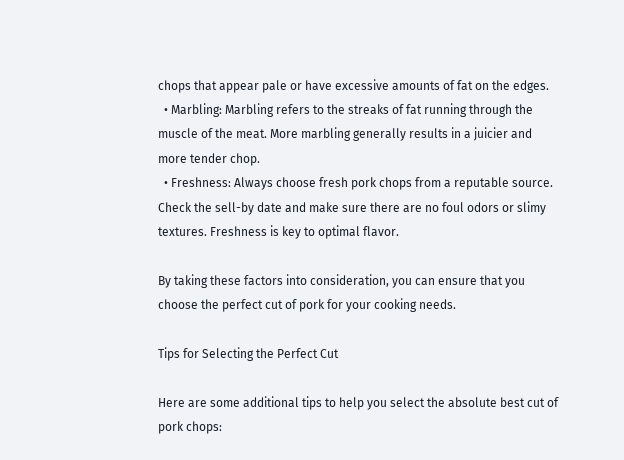chops that appear pale or have excessive amounts of fat on the edges.
  • Marbling: Marbling refers to the streaks of fat running through the muscle of the meat. More marbling generally results in a juicier and more tender chop.
  • Freshness: Always choose fresh pork chops from a reputable source. Check the sell-by date and make sure there are no foul odors or slimy textures. Freshness is key to optimal flavor.

By taking these factors into consideration, you can ensure that you choose the perfect cut of pork for your cooking needs.

Tips for Selecting the Perfect Cut

Here are some additional tips to help you select the absolute best cut of pork chops: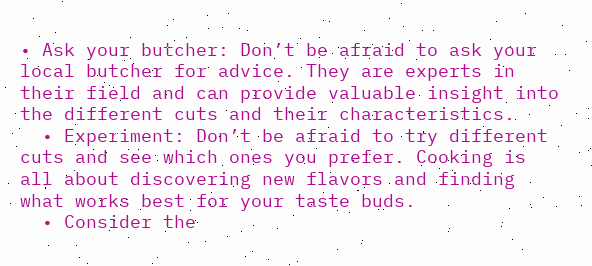• Ask your butcher: Don’t be afraid to ask your local butcher for advice. They are experts in their field and can provide valuable insight into the different cuts and their characteristics.
  • Experiment: Don’t be afraid to try different cuts and see which ones you prefer. Cooking is all about discovering new flavors and finding what works best for your taste buds.
  • Consider the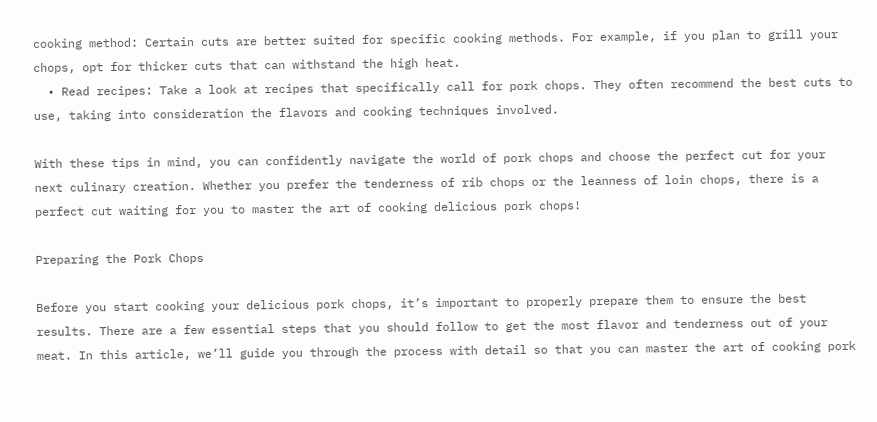cooking method: Certain cuts are better suited for specific cooking methods. For example, if you plan to grill your chops, opt for thicker cuts that can withstand the high heat.
  • Read recipes: Take a look at recipes that specifically call for pork chops. They often recommend the best cuts to use, taking into consideration the flavors and cooking techniques involved.

With these tips in mind, you can confidently navigate the world of pork chops and choose the perfect cut for your next culinary creation. Whether you prefer the tenderness of rib chops or the leanness of loin chops, there is a perfect cut waiting for you to master the art of cooking delicious pork chops!

Preparing the Pork Chops

Before you start cooking your delicious pork chops, it’s important to properly prepare them to ensure the best results. There are a few essential steps that you should follow to get the most flavor and tenderness out of your meat. In this article, we’ll guide you through the process with detail so that you can master the art of cooking pork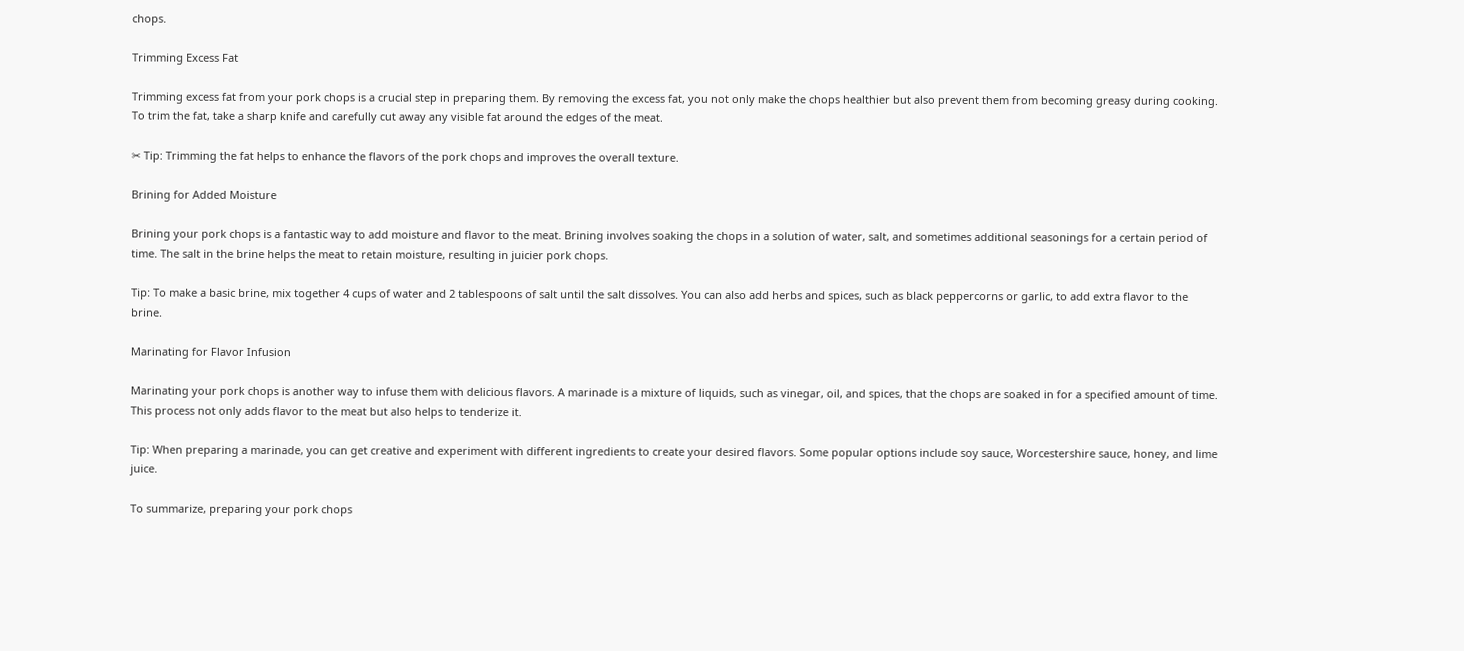chops.

Trimming Excess Fat

Trimming excess fat from your pork chops is a crucial step in preparing them. By removing the excess fat, you not only make the chops healthier but also prevent them from becoming greasy during cooking. To trim the fat, take a sharp knife and carefully cut away any visible fat around the edges of the meat.

✂ Tip: Trimming the fat helps to enhance the flavors of the pork chops and improves the overall texture.

Brining for Added Moisture

Brining your pork chops is a fantastic way to add moisture and flavor to the meat. Brining involves soaking the chops in a solution of water, salt, and sometimes additional seasonings for a certain period of time. The salt in the brine helps the meat to retain moisture, resulting in juicier pork chops.

Tip: To make a basic brine, mix together 4 cups of water and 2 tablespoons of salt until the salt dissolves. You can also add herbs and spices, such as black peppercorns or garlic, to add extra flavor to the brine.

Marinating for Flavor Infusion

Marinating your pork chops is another way to infuse them with delicious flavors. A marinade is a mixture of liquids, such as vinegar, oil, and spices, that the chops are soaked in for a specified amount of time. This process not only adds flavor to the meat but also helps to tenderize it.

Tip: When preparing a marinade, you can get creative and experiment with different ingredients to create your desired flavors. Some popular options include soy sauce, Worcestershire sauce, honey, and lime juice.

To summarize, preparing your pork chops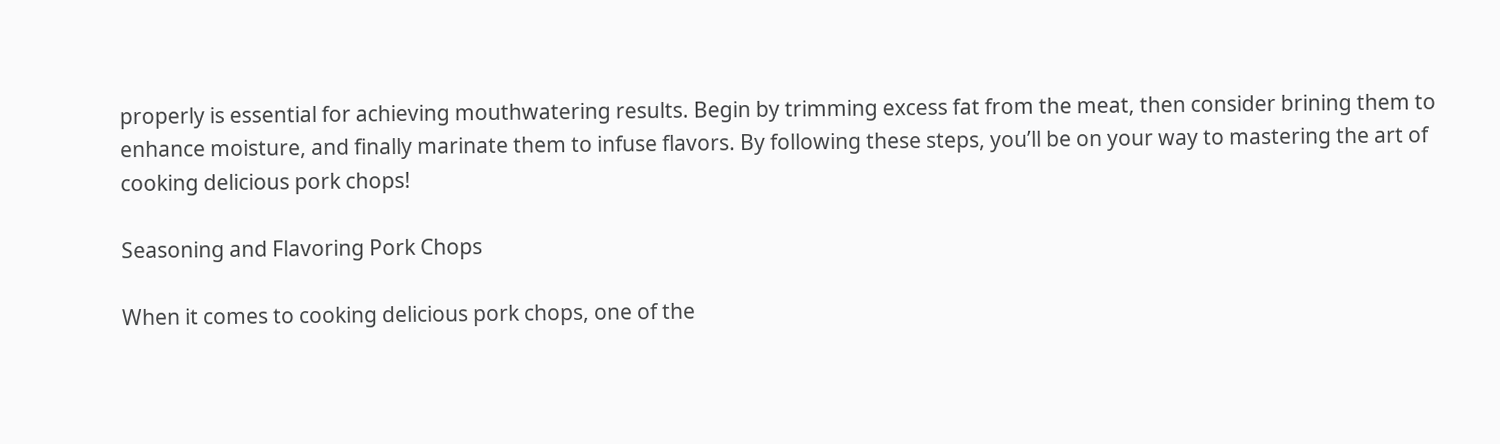properly is essential for achieving mouthwatering results. Begin by trimming excess fat from the meat, then consider brining them to enhance moisture, and finally marinate them to infuse flavors. By following these steps, you’ll be on your way to mastering the art of cooking delicious pork chops!

Seasoning and Flavoring Pork Chops

When it comes to cooking delicious pork chops, one of the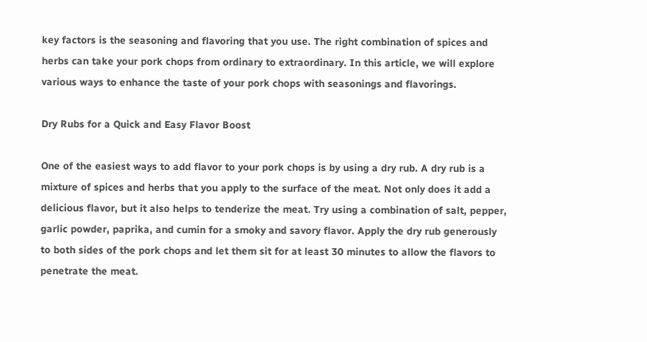key factors is the seasoning and flavoring that you use. The right combination of spices and herbs can take your pork chops from ordinary to extraordinary. In this article, we will explore various ways to enhance the taste of your pork chops with seasonings and flavorings.

Dry Rubs for a Quick and Easy Flavor Boost

One of the easiest ways to add flavor to your pork chops is by using a dry rub. A dry rub is a mixture of spices and herbs that you apply to the surface of the meat. Not only does it add a delicious flavor, but it also helps to tenderize the meat. Try using a combination of salt, pepper, garlic powder, paprika, and cumin for a smoky and savory flavor. Apply the dry rub generously to both sides of the pork chops and let them sit for at least 30 minutes to allow the flavors to penetrate the meat.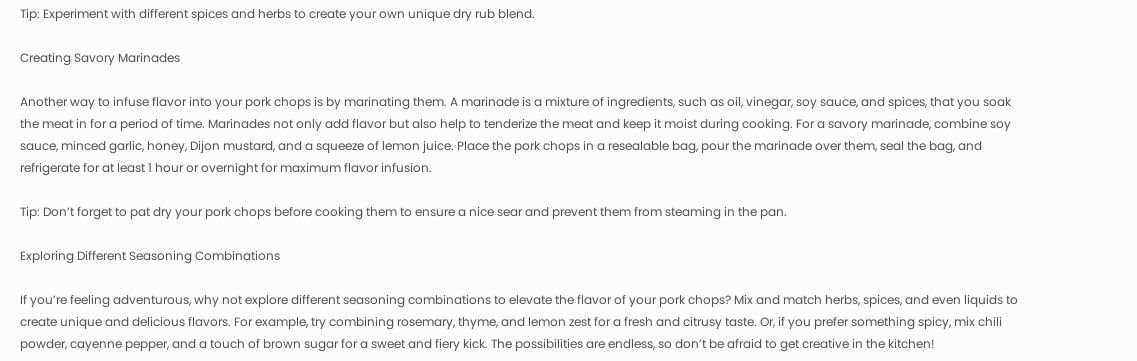Tip: Experiment with different spices and herbs to create your own unique dry rub blend.

Creating Savory Marinades

Another way to infuse flavor into your pork chops is by marinating them. A marinade is a mixture of ingredients, such as oil, vinegar, soy sauce, and spices, that you soak the meat in for a period of time. Marinades not only add flavor but also help to tenderize the meat and keep it moist during cooking. For a savory marinade, combine soy sauce, minced garlic, honey, Dijon mustard, and a squeeze of lemon juice. Place the pork chops in a resealable bag, pour the marinade over them, seal the bag, and refrigerate for at least 1 hour or overnight for maximum flavor infusion.

Tip: Don’t forget to pat dry your pork chops before cooking them to ensure a nice sear and prevent them from steaming in the pan.

Exploring Different Seasoning Combinations

If you’re feeling adventurous, why not explore different seasoning combinations to elevate the flavor of your pork chops? Mix and match herbs, spices, and even liquids to create unique and delicious flavors. For example, try combining rosemary, thyme, and lemon zest for a fresh and citrusy taste. Or, if you prefer something spicy, mix chili powder, cayenne pepper, and a touch of brown sugar for a sweet and fiery kick. The possibilities are endless, so don’t be afraid to get creative in the kitchen!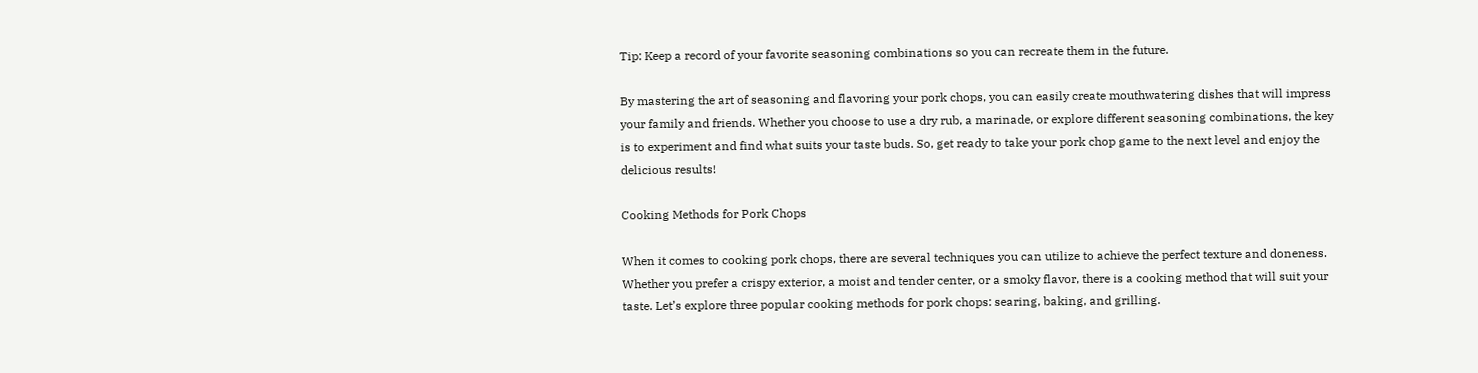Tip: Keep a record of your favorite seasoning combinations so you can recreate them in the future.

By mastering the art of seasoning and flavoring your pork chops, you can easily create mouthwatering dishes that will impress your family and friends. Whether you choose to use a dry rub, a marinade, or explore different seasoning combinations, the key is to experiment and find what suits your taste buds. So, get ready to take your pork chop game to the next level and enjoy the delicious results!

Cooking Methods for Pork Chops

When it comes to cooking pork chops, there are several techniques you can utilize to achieve the perfect texture and doneness. Whether you prefer a crispy exterior, a moist and tender center, or a smoky flavor, there is a cooking method that will suit your taste. Let’s explore three popular cooking methods for pork chops: searing, baking, and grilling.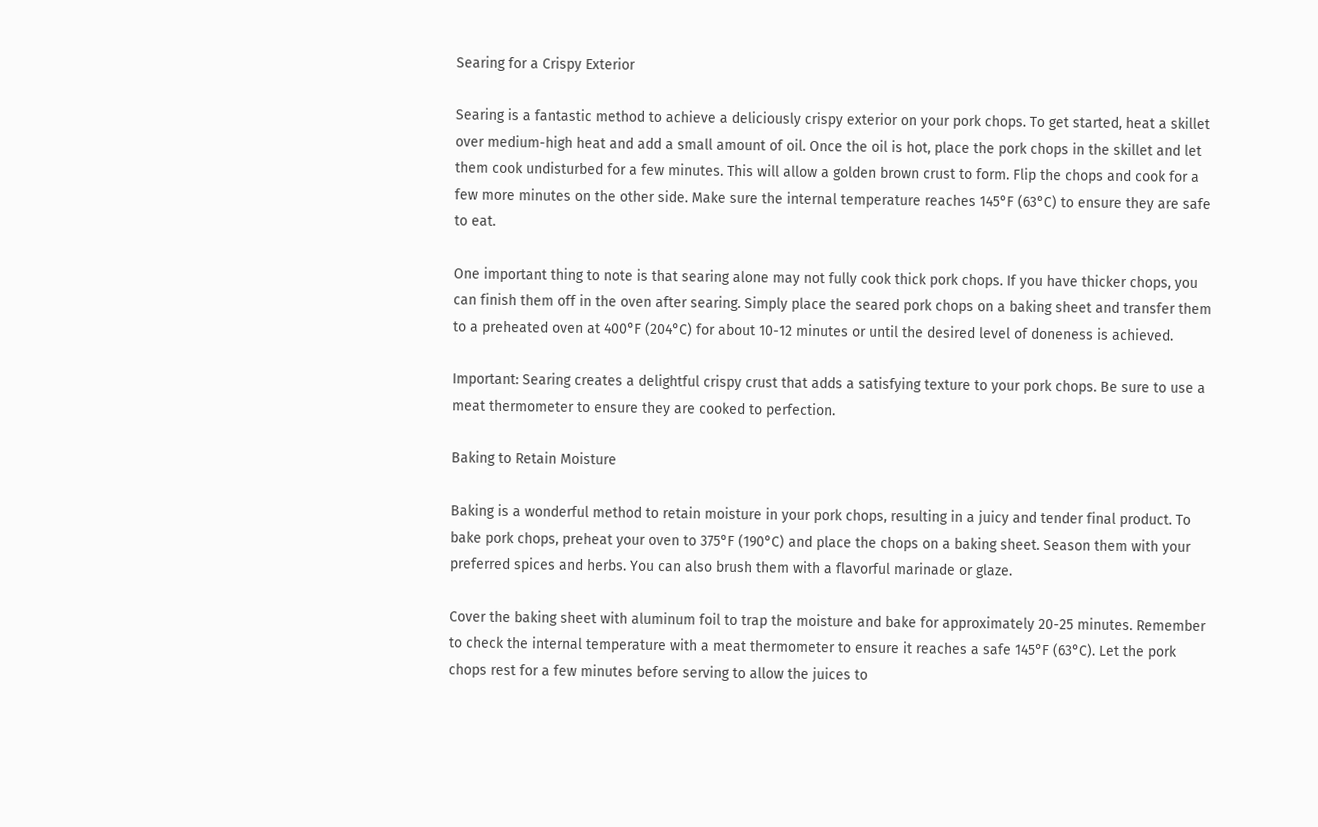Searing for a Crispy Exterior

Searing is a fantastic method to achieve a deliciously crispy exterior on your pork chops. To get started, heat a skillet over medium-high heat and add a small amount of oil. Once the oil is hot, place the pork chops in the skillet and let them cook undisturbed for a few minutes. This will allow a golden brown crust to form. Flip the chops and cook for a few more minutes on the other side. Make sure the internal temperature reaches 145°F (63°C) to ensure they are safe to eat.

One important thing to note is that searing alone may not fully cook thick pork chops. If you have thicker chops, you can finish them off in the oven after searing. Simply place the seared pork chops on a baking sheet and transfer them to a preheated oven at 400°F (204°C) for about 10-12 minutes or until the desired level of doneness is achieved.

Important: Searing creates a delightful crispy crust that adds a satisfying texture to your pork chops. Be sure to use a meat thermometer to ensure they are cooked to perfection.

Baking to Retain Moisture

Baking is a wonderful method to retain moisture in your pork chops, resulting in a juicy and tender final product. To bake pork chops, preheat your oven to 375°F (190°C) and place the chops on a baking sheet. Season them with your preferred spices and herbs. You can also brush them with a flavorful marinade or glaze.

Cover the baking sheet with aluminum foil to trap the moisture and bake for approximately 20-25 minutes. Remember to check the internal temperature with a meat thermometer to ensure it reaches a safe 145°F (63°C). Let the pork chops rest for a few minutes before serving to allow the juices to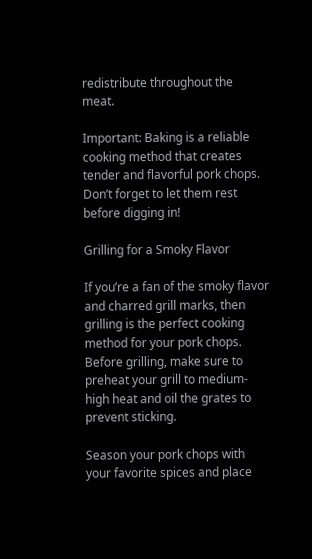redistribute throughout the meat.

Important: Baking is a reliable cooking method that creates tender and flavorful pork chops. Don’t forget to let them rest before digging in!

Grilling for a Smoky Flavor

If you’re a fan of the smoky flavor and charred grill marks, then grilling is the perfect cooking method for your pork chops. Before grilling, make sure to preheat your grill to medium-high heat and oil the grates to prevent sticking.

Season your pork chops with your favorite spices and place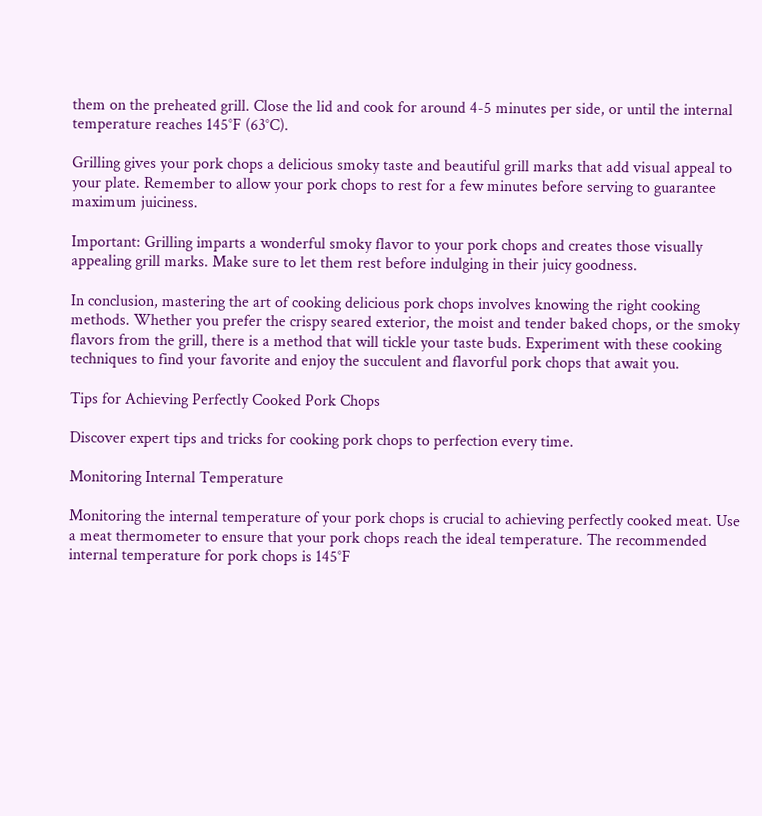them on the preheated grill. Close the lid and cook for around 4-5 minutes per side, or until the internal temperature reaches 145°F (63°C).

Grilling gives your pork chops a delicious smoky taste and beautiful grill marks that add visual appeal to your plate. Remember to allow your pork chops to rest for a few minutes before serving to guarantee maximum juiciness.

Important: Grilling imparts a wonderful smoky flavor to your pork chops and creates those visually appealing grill marks. Make sure to let them rest before indulging in their juicy goodness.

In conclusion, mastering the art of cooking delicious pork chops involves knowing the right cooking methods. Whether you prefer the crispy seared exterior, the moist and tender baked chops, or the smoky flavors from the grill, there is a method that will tickle your taste buds. Experiment with these cooking techniques to find your favorite and enjoy the succulent and flavorful pork chops that await you.

Tips for Achieving Perfectly Cooked Pork Chops

Discover expert tips and tricks for cooking pork chops to perfection every time.

Monitoring Internal Temperature

Monitoring the internal temperature of your pork chops is crucial to achieving perfectly cooked meat. Use a meat thermometer to ensure that your pork chops reach the ideal temperature. The recommended internal temperature for pork chops is 145°F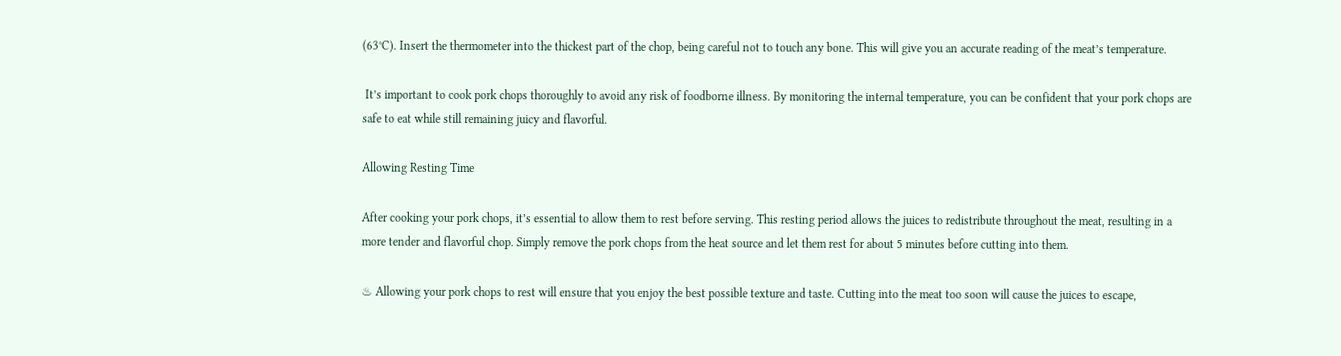(63°C). Insert the thermometer into the thickest part of the chop, being careful not to touch any bone. This will give you an accurate reading of the meat’s temperature.

 It’s important to cook pork chops thoroughly to avoid any risk of foodborne illness. By monitoring the internal temperature, you can be confident that your pork chops are safe to eat while still remaining juicy and flavorful.

Allowing Resting Time

After cooking your pork chops, it’s essential to allow them to rest before serving. This resting period allows the juices to redistribute throughout the meat, resulting in a more tender and flavorful chop. Simply remove the pork chops from the heat source and let them rest for about 5 minutes before cutting into them.

♨ Allowing your pork chops to rest will ensure that you enjoy the best possible texture and taste. Cutting into the meat too soon will cause the juices to escape,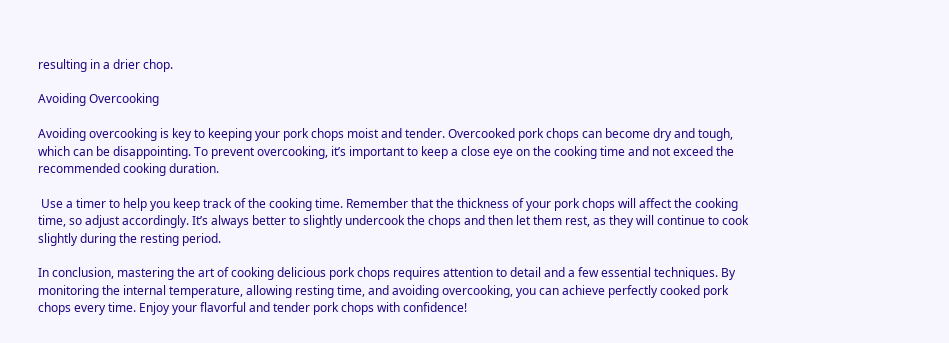resulting in a drier chop.

Avoiding Overcooking

Avoiding overcooking is key to keeping your pork chops moist and tender. Overcooked pork chops can become dry and tough, which can be disappointing. To prevent overcooking, it’s important to keep a close eye on the cooking time and not exceed the recommended cooking duration.

 Use a timer to help you keep track of the cooking time. Remember that the thickness of your pork chops will affect the cooking time, so adjust accordingly. It’s always better to slightly undercook the chops and then let them rest, as they will continue to cook slightly during the resting period.

In conclusion, mastering the art of cooking delicious pork chops requires attention to detail and a few essential techniques. By monitoring the internal temperature, allowing resting time, and avoiding overcooking, you can achieve perfectly cooked pork chops every time. Enjoy your flavorful and tender pork chops with confidence!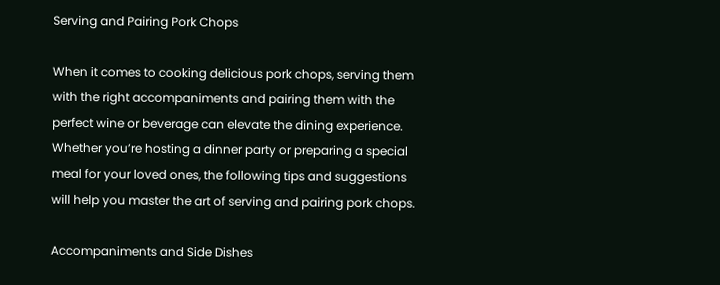Serving and Pairing Pork Chops

When it comes to cooking delicious pork chops, serving them with the right accompaniments and pairing them with the perfect wine or beverage can elevate the dining experience. Whether you’re hosting a dinner party or preparing a special meal for your loved ones, the following tips and suggestions will help you master the art of serving and pairing pork chops.

Accompaniments and Side Dishes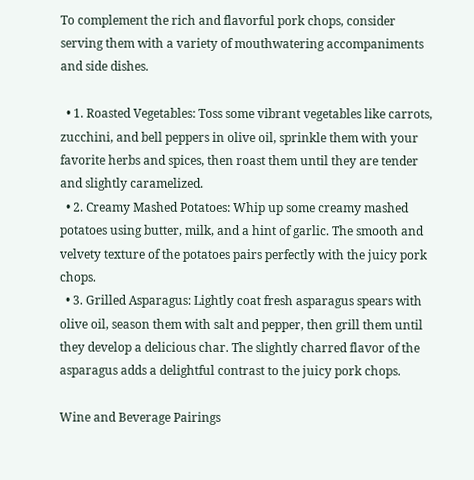To complement the rich and flavorful pork chops, consider serving them with a variety of mouthwatering accompaniments and side dishes.

  • 1. Roasted Vegetables: Toss some vibrant vegetables like carrots, zucchini, and bell peppers in olive oil, sprinkle them with your favorite herbs and spices, then roast them until they are tender and slightly caramelized.
  • 2. Creamy Mashed Potatoes: Whip up some creamy mashed potatoes using butter, milk, and a hint of garlic. The smooth and velvety texture of the potatoes pairs perfectly with the juicy pork chops.
  • 3. Grilled Asparagus: Lightly coat fresh asparagus spears with olive oil, season them with salt and pepper, then grill them until they develop a delicious char. The slightly charred flavor of the asparagus adds a delightful contrast to the juicy pork chops.

Wine and Beverage Pairings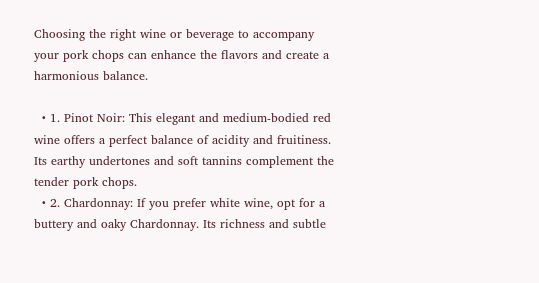Choosing the right wine or beverage to accompany your pork chops can enhance the flavors and create a harmonious balance.

  • 1. Pinot Noir: This elegant and medium-bodied red wine offers a perfect balance of acidity and fruitiness. Its earthy undertones and soft tannins complement the tender pork chops.
  • 2. Chardonnay: If you prefer white wine, opt for a buttery and oaky Chardonnay. Its richness and subtle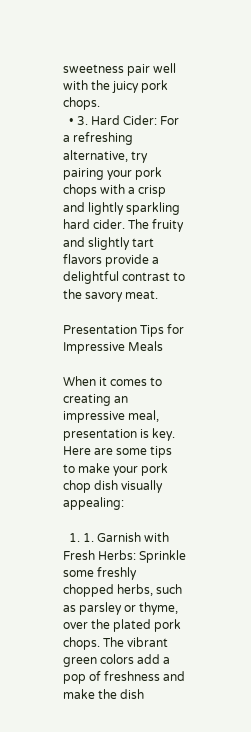sweetness pair well with the juicy pork chops.
  • 3. Hard Cider: For a refreshing alternative, try pairing your pork chops with a crisp and lightly sparkling hard cider. The fruity and slightly tart flavors provide a delightful contrast to the savory meat.

Presentation Tips for Impressive Meals

When it comes to creating an impressive meal, presentation is key. Here are some tips to make your pork chop dish visually appealing:

  1. 1. Garnish with Fresh Herbs: Sprinkle some freshly chopped herbs, such as parsley or thyme, over the plated pork chops. The vibrant green colors add a pop of freshness and make the dish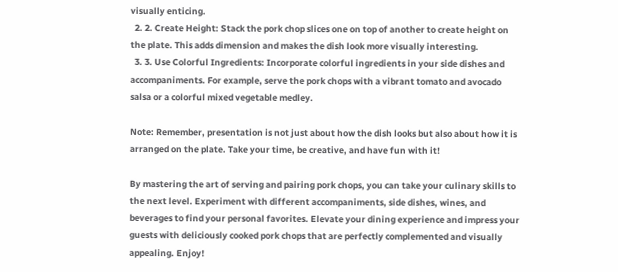visually enticing.
  2. 2. Create Height: Stack the pork chop slices one on top of another to create height on the plate. This adds dimension and makes the dish look more visually interesting.
  3. 3. Use Colorful Ingredients: Incorporate colorful ingredients in your side dishes and accompaniments. For example, serve the pork chops with a vibrant tomato and avocado salsa or a colorful mixed vegetable medley.

Note: Remember, presentation is not just about how the dish looks but also about how it is arranged on the plate. Take your time, be creative, and have fun with it!

By mastering the art of serving and pairing pork chops, you can take your culinary skills to the next level. Experiment with different accompaniments, side dishes, wines, and beverages to find your personal favorites. Elevate your dining experience and impress your guests with deliciously cooked pork chops that are perfectly complemented and visually appealing. Enjoy!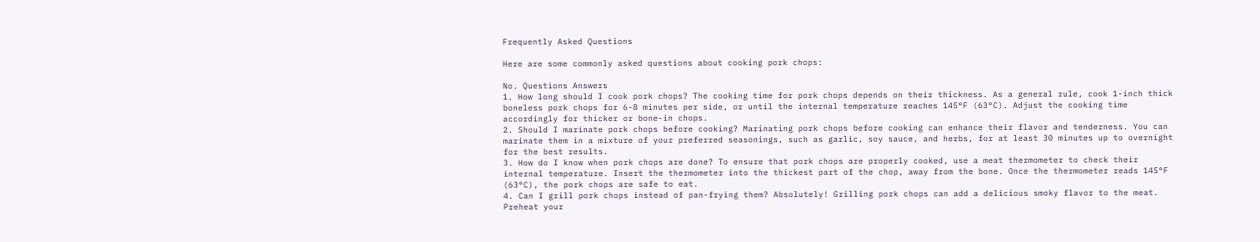Frequently Asked Questions

Here are some commonly asked questions about cooking pork chops:

No. Questions Answers
1. How long should I cook pork chops? The cooking time for pork chops depends on their thickness. As a general rule, cook 1-inch thick boneless pork chops for 6-8 minutes per side, or until the internal temperature reaches 145°F (63°C). Adjust the cooking time accordingly for thicker or bone-in chops.
2. Should I marinate pork chops before cooking? Marinating pork chops before cooking can enhance their flavor and tenderness. You can marinate them in a mixture of your preferred seasonings, such as garlic, soy sauce, and herbs, for at least 30 minutes up to overnight for the best results.
3. How do I know when pork chops are done? To ensure that pork chops are properly cooked, use a meat thermometer to check their internal temperature. Insert the thermometer into the thickest part of the chop, away from the bone. Once the thermometer reads 145°F (63°C), the pork chops are safe to eat.
4. Can I grill pork chops instead of pan-frying them? Absolutely! Grilling pork chops can add a delicious smoky flavor to the meat. Preheat your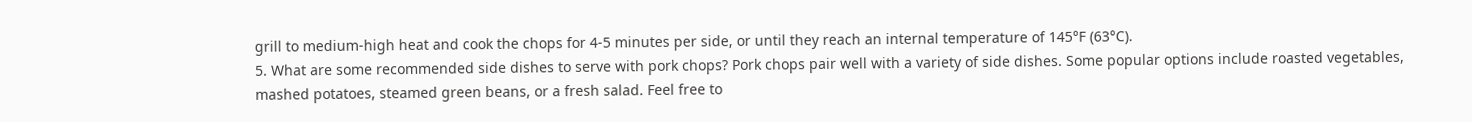grill to medium-high heat and cook the chops for 4-5 minutes per side, or until they reach an internal temperature of 145°F (63°C).
5. What are some recommended side dishes to serve with pork chops? Pork chops pair well with a variety of side dishes. Some popular options include roasted vegetables, mashed potatoes, steamed green beans, or a fresh salad. Feel free to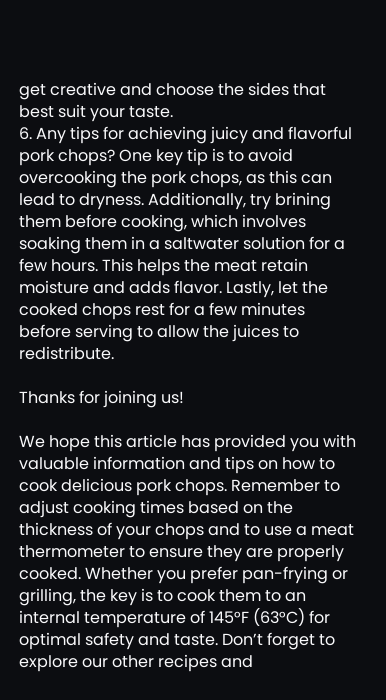get creative and choose the sides that best suit your taste.
6. Any tips for achieving juicy and flavorful pork chops? One key tip is to avoid overcooking the pork chops, as this can lead to dryness. Additionally, try brining them before cooking, which involves soaking them in a saltwater solution for a few hours. This helps the meat retain moisture and adds flavor. Lastly, let the cooked chops rest for a few minutes before serving to allow the juices to redistribute.

Thanks for joining us!

We hope this article has provided you with valuable information and tips on how to cook delicious pork chops. Remember to adjust cooking times based on the thickness of your chops and to use a meat thermometer to ensure they are properly cooked. Whether you prefer pan-frying or grilling, the key is to cook them to an internal temperature of 145°F (63°C) for optimal safety and taste. Don’t forget to explore our other recipes and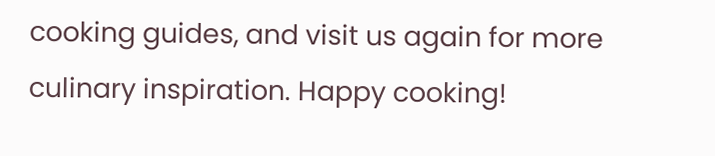cooking guides, and visit us again for more culinary inspiration. Happy cooking!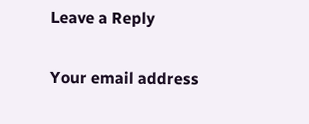Leave a Reply

Your email address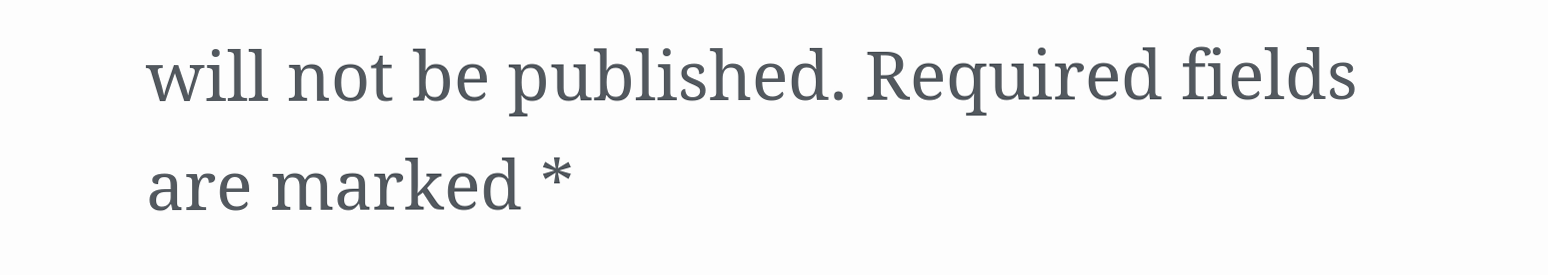will not be published. Required fields are marked *